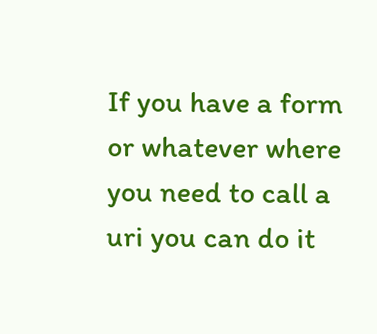If you have a form or whatever where you need to call a uri you can do it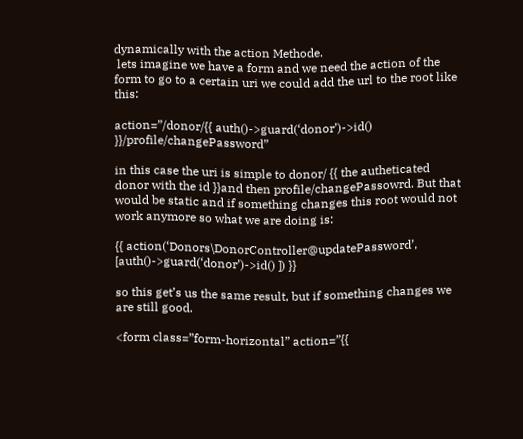dynamically with the action Methode.
 lets imagine we have a form and we need the action of the form to go to a certain uri we could add the url to the root like this:

action=”/donor/{{ auth()->guard(‘donor’)->id() }}/profile/changePassword”

in this case the uri is simple to donor/ {{ the autheticated donor with the id }}and then profile/changePassowrd. But that would be static and if something changes this root would not work anymore so what we are doing is:

{{ action(‘Donors\DonorController@updatePassword’, [auth()->guard(‘donor’)->id() ]) }}

so this get’s us the same result, but if something changes we are still good.

<form class=”form-horizontal” action=”{{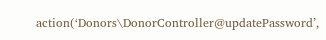action(‘Donors\DonorController@updatePassword’,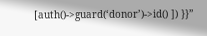[auth()->guard(‘donor’)->id() ]) }}”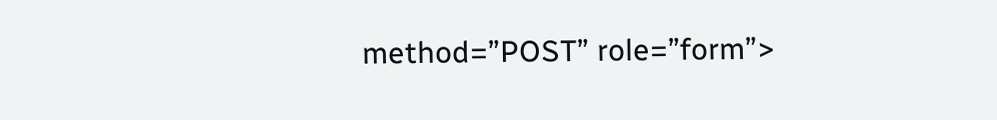method=”POST” role=”form”>